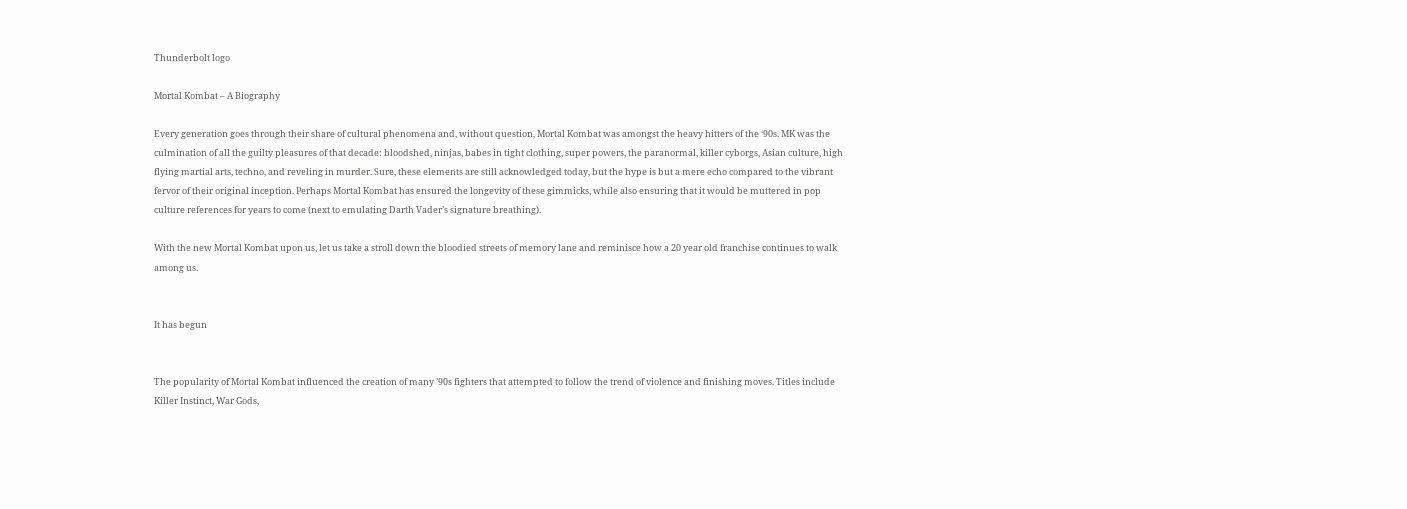Thunderbolt logo

Mortal Kombat – A Biography

Every generation goes through their share of cultural phenomena and, without question, Mortal Kombat was amongst the heavy hitters of the ‘90s. MK was the culmination of all the guilty pleasures of that decade: bloodshed, ninjas, babes in tight clothing, super powers, the paranormal, killer cyborgs, Asian culture, high flying martial arts, techno, and reveling in murder. Sure, these elements are still acknowledged today, but the hype is but a mere echo compared to the vibrant fervor of their original inception. Perhaps Mortal Kombat has ensured the longevity of these gimmicks, while also ensuring that it would be muttered in pop culture references for years to come (next to emulating Darth Vader’s signature breathing).

With the new Mortal Kombat upon us, let us take a stroll down the bloodied streets of memory lane and reminisce how a 20 year old franchise continues to walk among us.


It has begun


The popularity of Mortal Kombat influenced the creation of many ’90s fighters that attempted to follow the trend of violence and finishing moves. Titles include Killer Instinct, War Gods,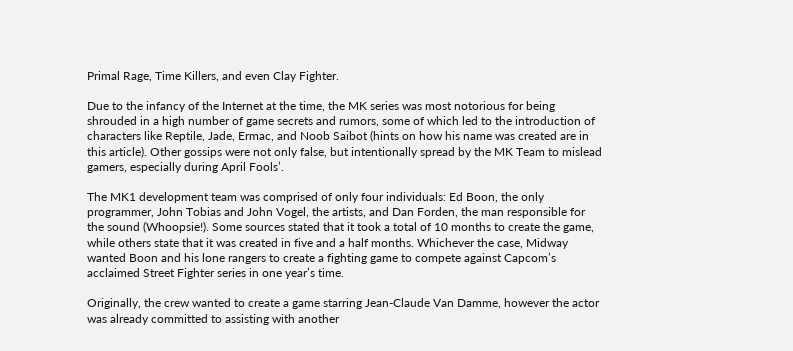Primal Rage, Time Killers, and even Clay Fighter.

Due to the infancy of the Internet at the time, the MK series was most notorious for being shrouded in a high number of game secrets and rumors, some of which led to the introduction of characters like Reptile, Jade, Ermac, and Noob Saibot (hints on how his name was created are in this article). Other gossips were not only false, but intentionally spread by the MK Team to mislead gamers, especially during April Fools’.

The MK1 development team was comprised of only four individuals: Ed Boon, the only programmer, John Tobias and John Vogel, the artists, and Dan Forden, the man responsible for the sound (Whoopsie!). Some sources stated that it took a total of 10 months to create the game, while others state that it was created in five and a half months. Whichever the case, Midway wanted Boon and his lone rangers to create a fighting game to compete against Capcom’s acclaimed Street Fighter series in one year’s time.

Originally, the crew wanted to create a game starring Jean-Claude Van Damme, however the actor was already committed to assisting with another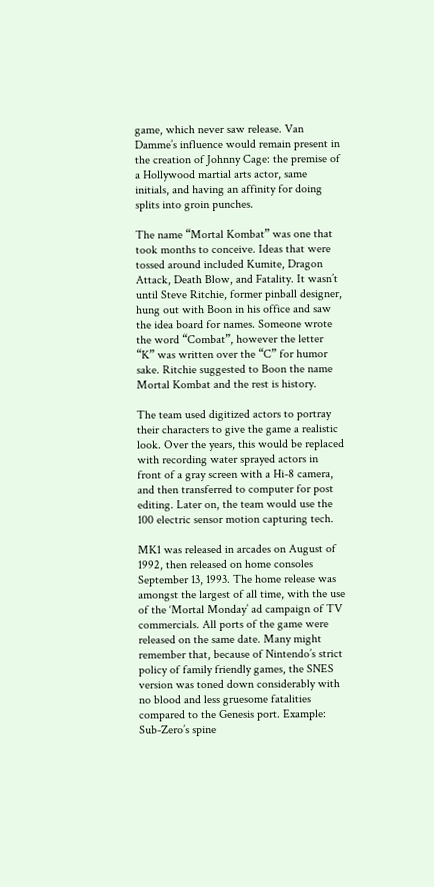game, which never saw release. Van Damme’s influence would remain present in the creation of Johnny Cage: the premise of a Hollywood martial arts actor, same initials, and having an affinity for doing splits into groin punches.

The name “Mortal Kombat” was one that took months to conceive. Ideas that were tossed around included Kumite, Dragon Attack, Death Blow, and Fatality. It wasn’t until Steve Ritchie, former pinball designer, hung out with Boon in his office and saw the idea board for names. Someone wrote the word “Combat”, however the letter “K” was written over the “C” for humor sake. Ritchie suggested to Boon the name Mortal Kombat and the rest is history.

The team used digitized actors to portray their characters to give the game a realistic look. Over the years, this would be replaced with recording water sprayed actors in front of a gray screen with a Hi-8 camera, and then transferred to computer for post editing. Later on, the team would use the 100 electric sensor motion capturing tech.

MK1 was released in arcades on August of 1992, then released on home consoles September 13, 1993. The home release was amongst the largest of all time, with the use of the ‘Mortal Monday’ ad campaign of TV commercials. All ports of the game were released on the same date. Many might remember that, because of Nintendo’s strict policy of family friendly games, the SNES version was toned down considerably with no blood and less gruesome fatalities compared to the Genesis port. Example: Sub-Zero’s spine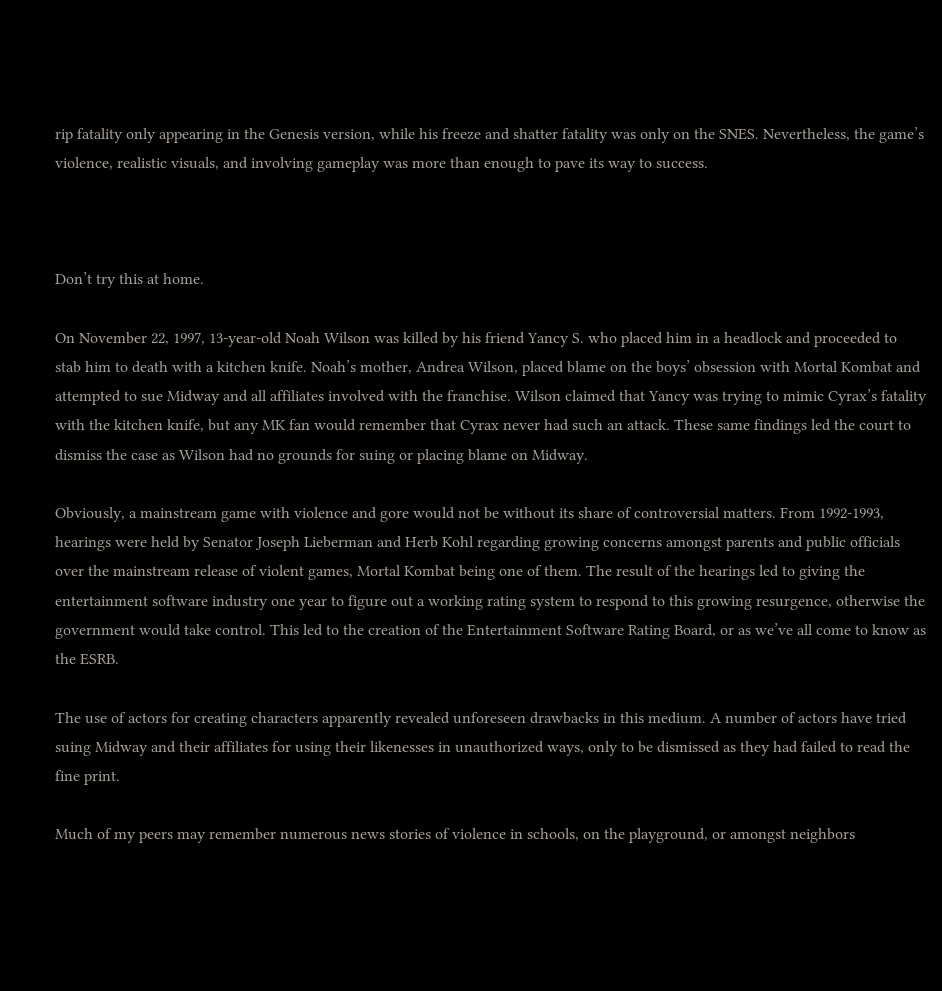rip fatality only appearing in the Genesis version, while his freeze and shatter fatality was only on the SNES. Nevertheless, the game’s violence, realistic visuals, and involving gameplay was more than enough to pave its way to success.



Don’t try this at home.

On November 22, 1997, 13-year-old Noah Wilson was killed by his friend Yancy S. who placed him in a headlock and proceeded to stab him to death with a kitchen knife. Noah’s mother, Andrea Wilson, placed blame on the boys’ obsession with Mortal Kombat and attempted to sue Midway and all affiliates involved with the franchise. Wilson claimed that Yancy was trying to mimic Cyrax’s fatality with the kitchen knife, but any MK fan would remember that Cyrax never had such an attack. These same findings led the court to dismiss the case as Wilson had no grounds for suing or placing blame on Midway.

Obviously, a mainstream game with violence and gore would not be without its share of controversial matters. From 1992-1993, hearings were held by Senator Joseph Lieberman and Herb Kohl regarding growing concerns amongst parents and public officials over the mainstream release of violent games, Mortal Kombat being one of them. The result of the hearings led to giving the entertainment software industry one year to figure out a working rating system to respond to this growing resurgence, otherwise the government would take control. This led to the creation of the Entertainment Software Rating Board, or as we’ve all come to know as the ESRB.

The use of actors for creating characters apparently revealed unforeseen drawbacks in this medium. A number of actors have tried suing Midway and their affiliates for using their likenesses in unauthorized ways, only to be dismissed as they had failed to read the fine print.

Much of my peers may remember numerous news stories of violence in schools, on the playground, or amongst neighbors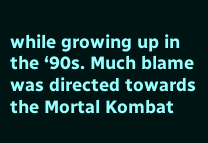while growing up in the ‘90s. Much blame was directed towards the Mortal Kombat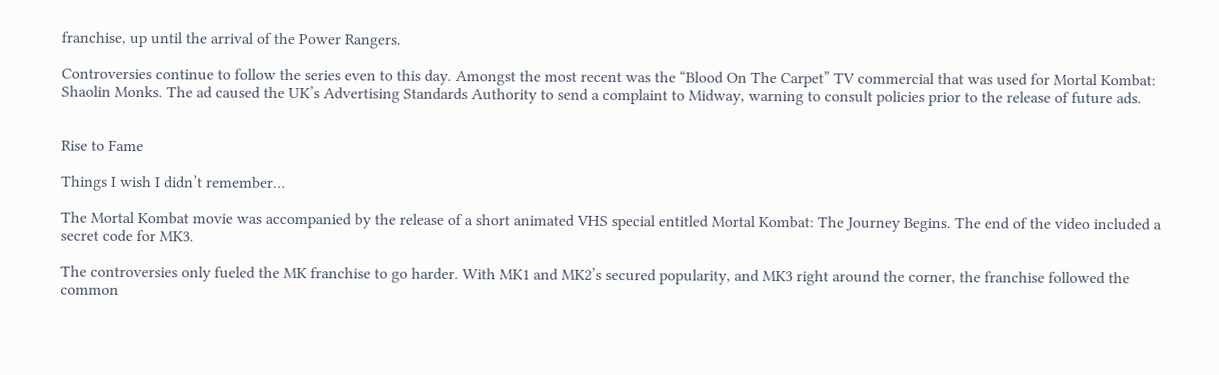franchise, up until the arrival of the Power Rangers.

Controversies continue to follow the series even to this day. Amongst the most recent was the “Blood On The Carpet” TV commercial that was used for Mortal Kombat: Shaolin Monks. The ad caused the UK’s Advertising Standards Authority to send a complaint to Midway, warning to consult policies prior to the release of future ads.


Rise to Fame

Things I wish I didn’t remember…

The Mortal Kombat movie was accompanied by the release of a short animated VHS special entitled Mortal Kombat: The Journey Begins. The end of the video included a secret code for MK3.

The controversies only fueled the MK franchise to go harder. With MK1 and MK2’s secured popularity, and MK3 right around the corner, the franchise followed the common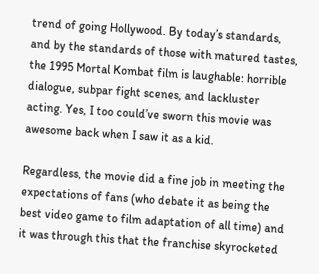trend of going Hollywood. By today’s standards, and by the standards of those with matured tastes, the 1995 Mortal Kombat film is laughable: horrible dialogue, subpar fight scenes, and lackluster acting. Yes, I too could’ve sworn this movie was awesome back when I saw it as a kid.

Regardless, the movie did a fine job in meeting the expectations of fans (who debate it as being the best video game to film adaptation of all time) and it was through this that the franchise skyrocketed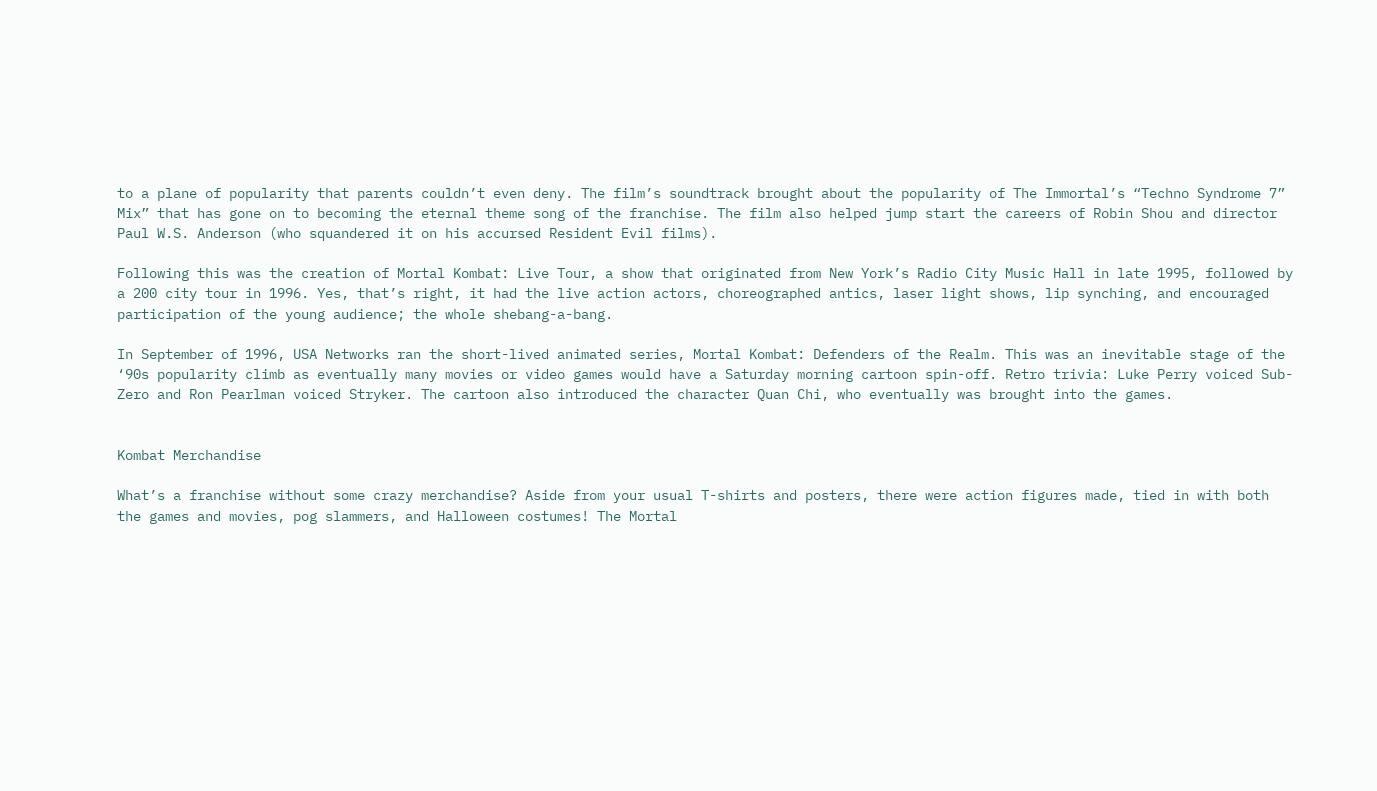to a plane of popularity that parents couldn’t even deny. The film’s soundtrack brought about the popularity of The Immortal’s “Techno Syndrome 7” Mix” that has gone on to becoming the eternal theme song of the franchise. The film also helped jump start the careers of Robin Shou and director Paul W.S. Anderson (who squandered it on his accursed Resident Evil films).

Following this was the creation of Mortal Kombat: Live Tour, a show that originated from New York’s Radio City Music Hall in late 1995, followed by a 200 city tour in 1996. Yes, that’s right, it had the live action actors, choreographed antics, laser light shows, lip synching, and encouraged participation of the young audience; the whole shebang-a-bang.

In September of 1996, USA Networks ran the short-lived animated series, Mortal Kombat: Defenders of the Realm. This was an inevitable stage of the ‘90s popularity climb as eventually many movies or video games would have a Saturday morning cartoon spin-off. Retro trivia: Luke Perry voiced Sub-Zero and Ron Pearlman voiced Stryker. The cartoon also introduced the character Quan Chi, who eventually was brought into the games.


Kombat Merchandise

What’s a franchise without some crazy merchandise? Aside from your usual T-shirts and posters, there were action figures made, tied in with both the games and movies, pog slammers, and Halloween costumes! The Mortal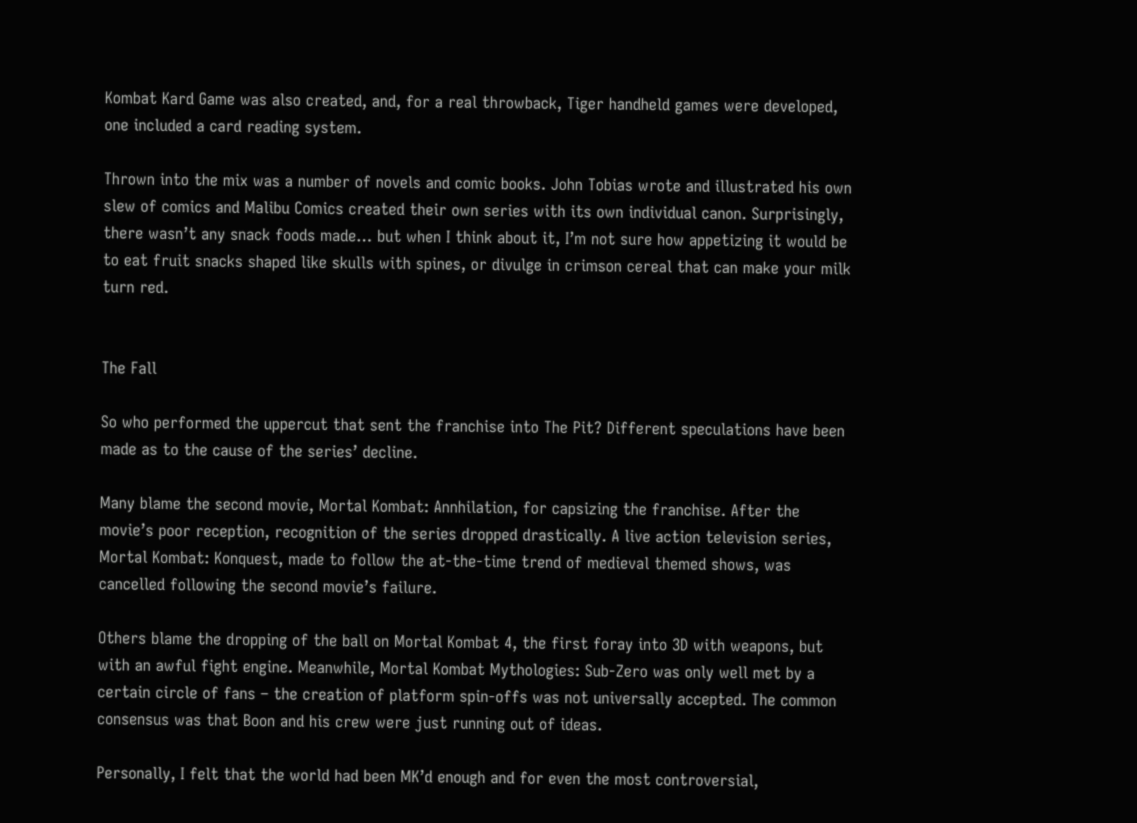Kombat Kard Game was also created, and, for a real throwback, Tiger handheld games were developed, one included a card reading system.

Thrown into the mix was a number of novels and comic books. John Tobias wrote and illustrated his own slew of comics and Malibu Comics created their own series with its own individual canon. Surprisingly, there wasn’t any snack foods made… but when I think about it, I’m not sure how appetizing it would be to eat fruit snacks shaped like skulls with spines, or divulge in crimson cereal that can make your milk turn red.


The Fall

So who performed the uppercut that sent the franchise into The Pit? Different speculations have been made as to the cause of the series’ decline.

Many blame the second movie, Mortal Kombat: Annhilation, for capsizing the franchise. After the movie’s poor reception, recognition of the series dropped drastically. A live action television series, Mortal Kombat: Konquest, made to follow the at-the-time trend of medieval themed shows, was cancelled following the second movie’s failure.

Others blame the dropping of the ball on Mortal Kombat 4, the first foray into 3D with weapons, but with an awful fight engine. Meanwhile, Mortal Kombat Mythologies: Sub-Zero was only well met by a certain circle of fans – the creation of platform spin-offs was not universally accepted. The common consensus was that Boon and his crew were just running out of ideas.

Personally, I felt that the world had been MK’d enough and for even the most controversial,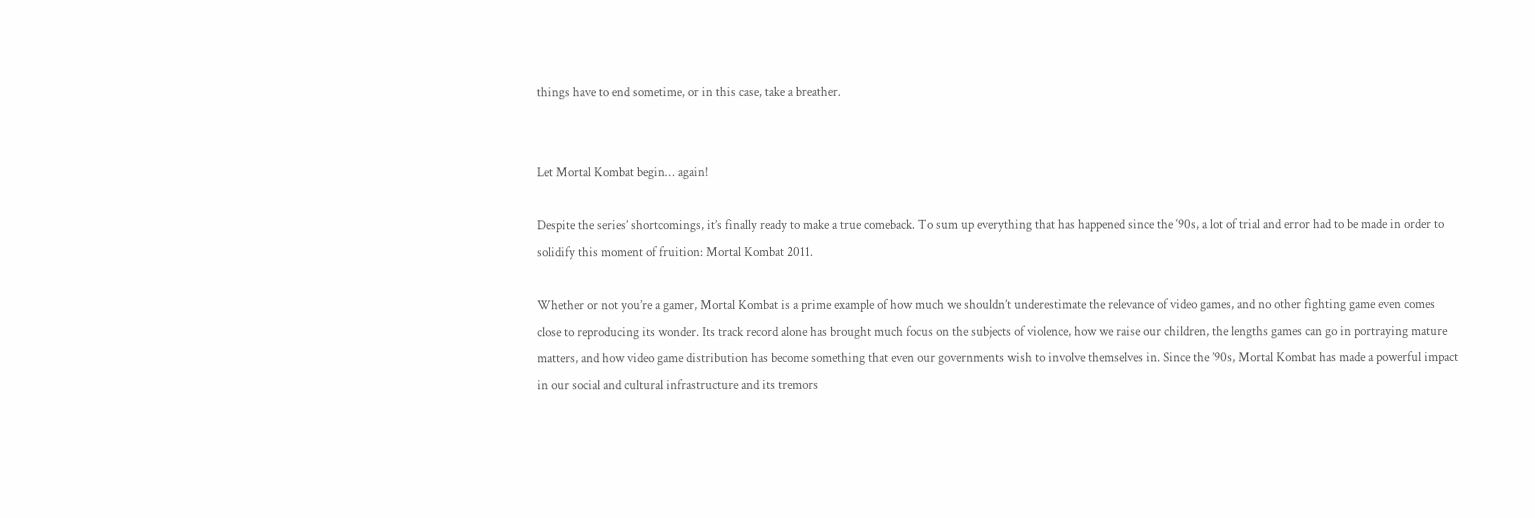things have to end sometime, or in this case, take a breather.


Let Mortal Kombat begin… again!

Despite the series’ shortcomings, it’s finally ready to make a true comeback. To sum up everything that has happened since the ‘90s, a lot of trial and error had to be made in order to solidify this moment of fruition: Mortal Kombat 2011.

Whether or not you’re a gamer, Mortal Kombat is a prime example of how much we shouldn’t underestimate the relevance of video games, and no other fighting game even comes close to reproducing its wonder. Its track record alone has brought much focus on the subjects of violence, how we raise our children, the lengths games can go in portraying mature matters, and how video game distribution has become something that even our governments wish to involve themselves in. Since the ’90s, Mortal Kombat has made a powerful impact in our social and cultural infrastructure and its tremors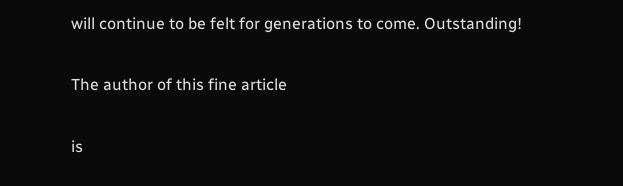will continue to be felt for generations to come. Outstanding!

The author of this fine article

is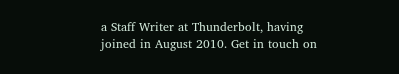a Staff Writer at Thunderbolt, having joined in August 2010. Get in touch on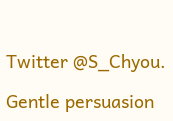Twitter @S_Chyou.

Gentle persuasion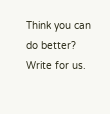Think you can do better? Write for us.